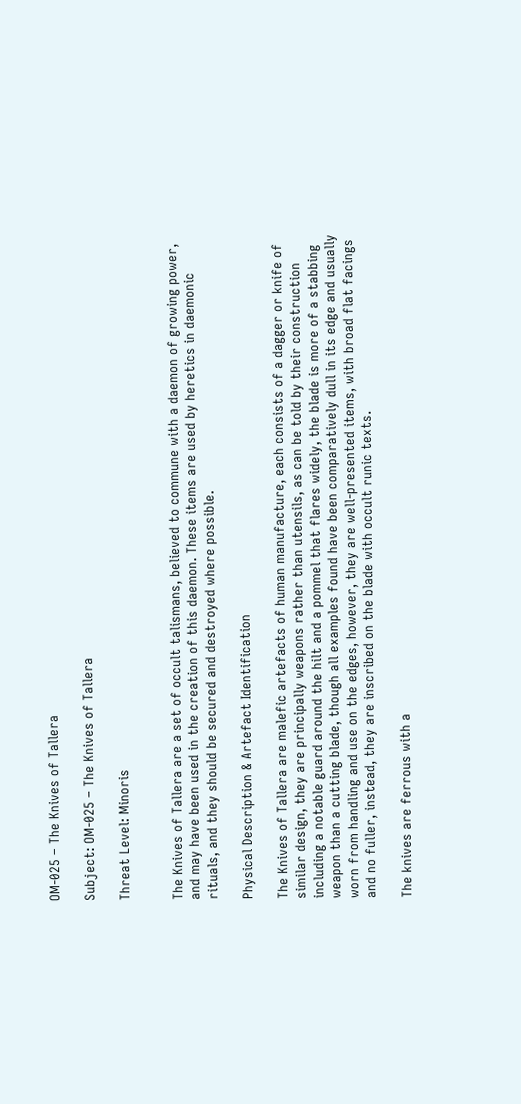OM-025 – The Knives of Tallera

Subject: OM-025 – The Knives of Tallera

Threat Level: Minoris


The Knives of Tallera are a set of occult talismans, believed to commune with a daemon of growing power, and may have been used in the creation of this daemon. These items are used by heretics in daemonic rituals, and they should be secured and destroyed where possible.

Physical Description & Artefact Identification

The Knives of Tallera are malefic artefacts of human manufacture, each consists of a dagger or knife of similar design, they are principally weapons rather than utensils, as can be told by their construction including a notable guard around the hilt and a pommel that flares widely, the blade is more of a stabbing weapon than a cutting blade, though all examples found have been comparatively dull in its edge and usually worn from handling and use on the edges, however, they are well-presented items, with broad flat facings and no fuller, instead, they are inscribed on the blade with occult runic texts.

The knives are ferrous with a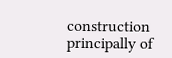construction principally of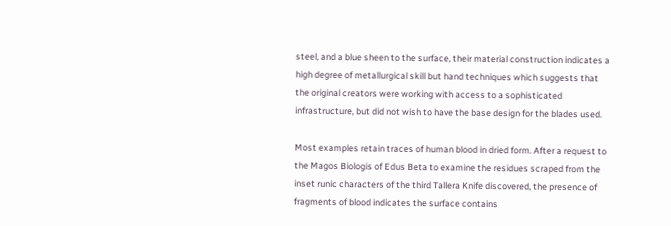steel, and a blue sheen to the surface, their material construction indicates a high degree of metallurgical skill but hand techniques which suggests that the original creators were working with access to a sophisticated infrastructure, but did not wish to have the base design for the blades used.

Most examples retain traces of human blood in dried form. After a request to the Magos Biologis of Edus Beta to examine the residues scraped from the inset runic characters of the third Tallera Knife discovered, the presence of fragments of blood indicates the surface contains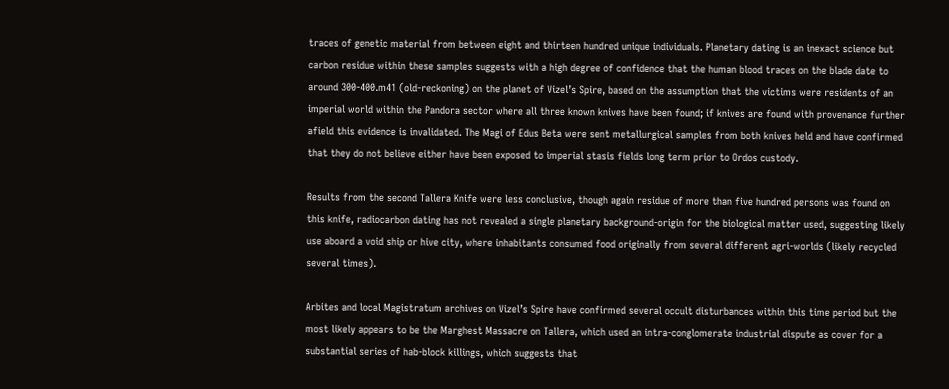traces of genetic material from between eight and thirteen hundred unique individuals. Planetary dating is an inexact science but carbon residue within these samples suggests with a high degree of confidence that the human blood traces on the blade date to around 300-400.m41 (old-reckoning) on the planet of Vizel’s Spire, based on the assumption that the victims were residents of an imperial world within the Pandora sector where all three known knives have been found; if knives are found with provenance further afield this evidence is invalidated. The Magi of Edus Beta were sent metallurgical samples from both knives held and have confirmed that they do not believe either have been exposed to imperial stasis fields long term prior to Ordos custody.

Results from the second Tallera Knife were less conclusive, though again residue of more than five hundred persons was found on this knife, radiocarbon dating has not revealed a single planetary background-origin for the biological matter used, suggesting likely use aboard a void ship or hive city, where inhabitants consumed food originally from several different agri-worlds (likely recycled several times).

Arbites and local Magistratum archives on Vizel’s Spire have confirmed several occult disturbances within this time period but the most likely appears to be the Marghest Massacre on Tallera, which used an intra-conglomerate industrial dispute as cover for a substantial series of hab-block killings, which suggests that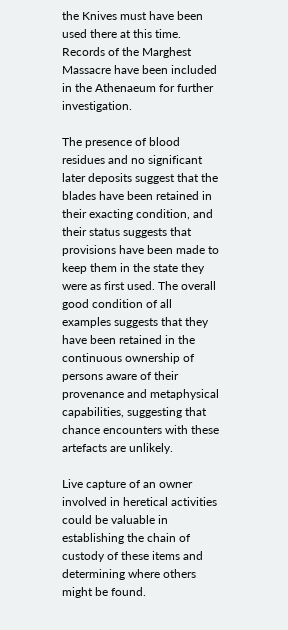the Knives must have been used there at this time. Records of the Marghest Massacre have been included in the Athenaeum for further investigation.

The presence of blood residues and no significant later deposits suggest that the blades have been retained in their exacting condition, and their status suggests that provisions have been made to keep them in the state they were as first used. The overall good condition of all examples suggests that they have been retained in the continuous ownership of persons aware of their provenance and metaphysical capabilities, suggesting that chance encounters with these artefacts are unlikely.

Live capture of an owner involved in heretical activities could be valuable in establishing the chain of custody of these items and determining where others might be found.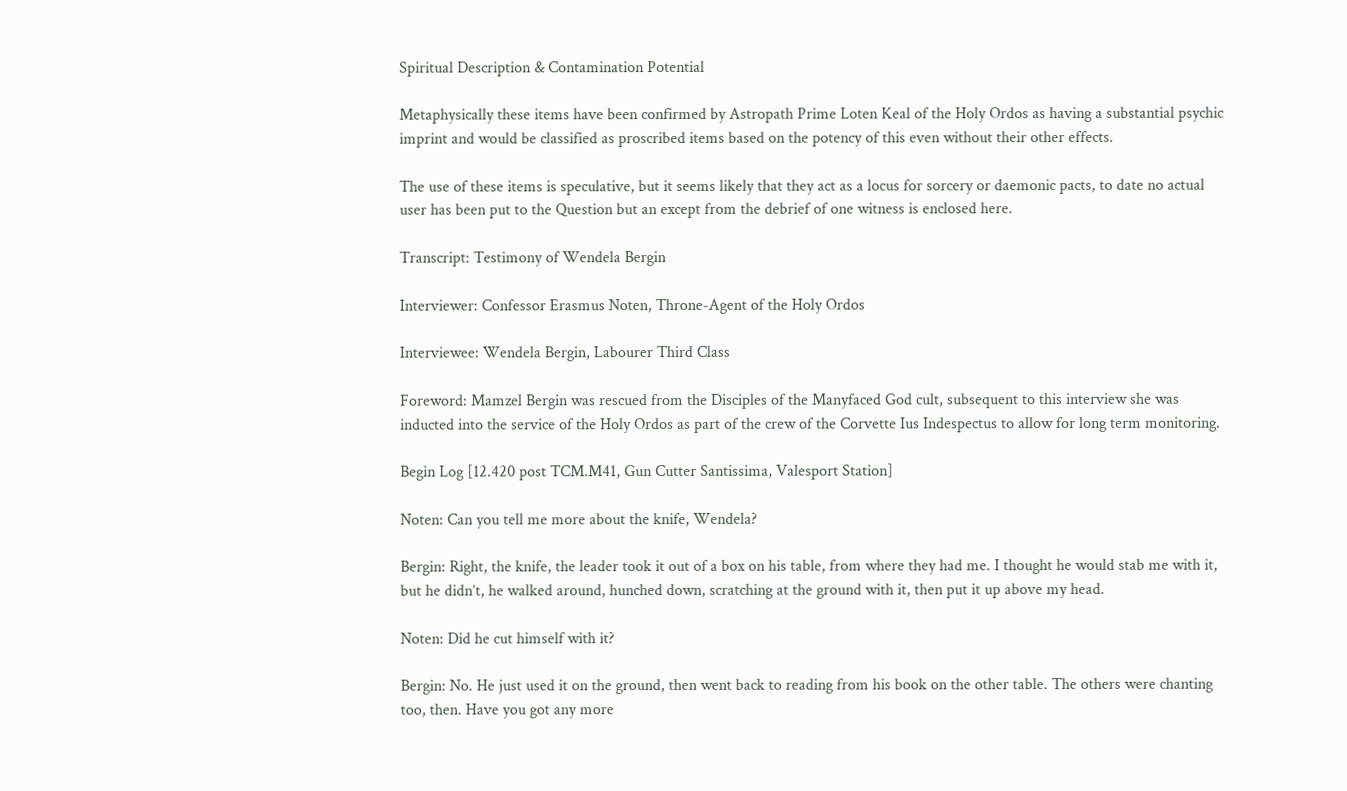Spiritual Description & Contamination Potential

Metaphysically these items have been confirmed by Astropath Prime Loten Keal of the Holy Ordos as having a substantial psychic imprint and would be classified as proscribed items based on the potency of this even without their other effects.

The use of these items is speculative, but it seems likely that they act as a locus for sorcery or daemonic pacts, to date no actual user has been put to the Question but an except from the debrief of one witness is enclosed here.

Transcript: Testimony of Wendela Bergin

Interviewer: Confessor Erasmus Noten, Throne-Agent of the Holy Ordos

Interviewee: Wendela Bergin, Labourer Third Class

Foreword: Mamzel Bergin was rescued from the Disciples of the Manyfaced God cult, subsequent to this interview she was inducted into the service of the Holy Ordos as part of the crew of the Corvette Ius Indespectus to allow for long term monitoring.

Begin Log [12.420 post TCM.M41, Gun Cutter Santissima, Valesport Station]

Noten: Can you tell me more about the knife, Wendela?

Bergin: Right, the knife, the leader took it out of a box on his table, from where they had me. I thought he would stab me with it, but he didn’t, he walked around, hunched down, scratching at the ground with it, then put it up above my head.

Noten: Did he cut himself with it?

Bergin: No. He just used it on the ground, then went back to reading from his book on the other table. The others were chanting too, then. Have you got any more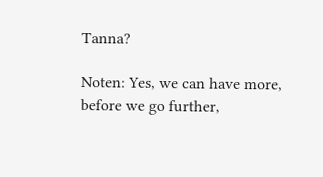Tanna?

Noten: Yes, we can have more, before we go further,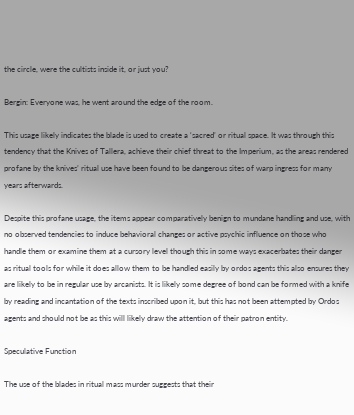the circle, were the cultists inside it, or just you?

Bergin: Everyone was, he went around the edge of the room.

This usage likely indicates the blade is used to create a ‘sacred’ or ritual space. It was through this tendency that the Knives of Tallera, achieve their chief threat to the Imperium, as the areas rendered profane by the knives’ ritual use have been found to be dangerous sites of warp ingress for many years afterwards.

Despite this profane usage, the items appear comparatively benign to mundane handling and use, with no observed tendencies to induce behavioral changes or active psychic influence on those who handle them or examine them at a cursory level though this in some ways exacerbates their danger as ritual tools for while it does allow them to be handled easily by ordos agents this also ensures they are likely to be in regular use by arcanists. It is likely some degree of bond can be formed with a knife by reading and incantation of the texts inscribed upon it, but this has not been attempted by Ordos agents and should not be as this will likely draw the attention of their patron entity.

Speculative Function

The use of the blades in ritual mass murder suggests that their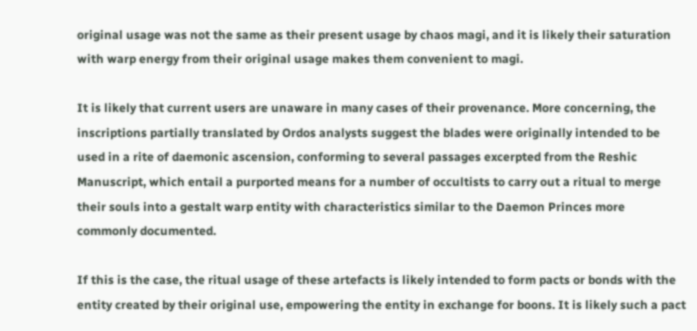original usage was not the same as their present usage by chaos magi, and it is likely their saturation with warp energy from their original usage makes them convenient to magi.

It is likely that current users are unaware in many cases of their provenance. More concerning, the inscriptions partially translated by Ordos analysts suggest the blades were originally intended to be used in a rite of daemonic ascension, conforming to several passages excerpted from the Reshic Manuscript, which entail a purported means for a number of occultists to carry out a ritual to merge their souls into a gestalt warp entity with characteristics similar to the Daemon Princes more commonly documented.

If this is the case, the ritual usage of these artefacts is likely intended to form pacts or bonds with the entity created by their original use, empowering the entity in exchange for boons. It is likely such a pact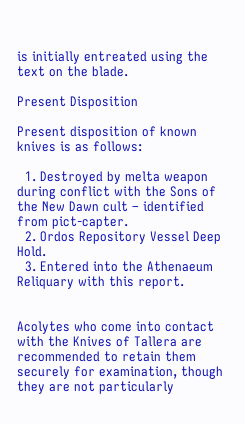is initially entreated using the text on the blade.

Present Disposition

Present disposition of known knives is as follows:

  1. Destroyed by melta weapon during conflict with the Sons of the New Dawn cult – identified from pict-capter.
  2. Ordos Repository Vessel Deep Hold.
  3. Entered into the Athenaeum Reliquary with this report.


Acolytes who come into contact with the Knives of Tallera are recommended to retain them securely for examination, though they are not particularly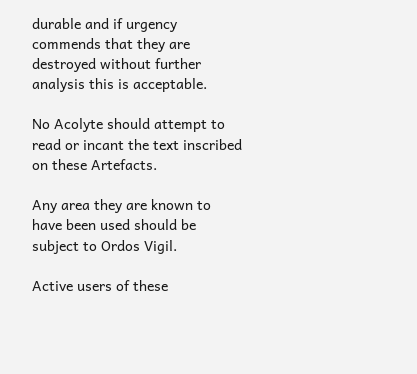durable and if urgency commends that they are destroyed without further analysis this is acceptable.

No Acolyte should attempt to read or incant the text inscribed on these Artefacts.

Any area they are known to have been used should be subject to Ordos Vigil.

Active users of these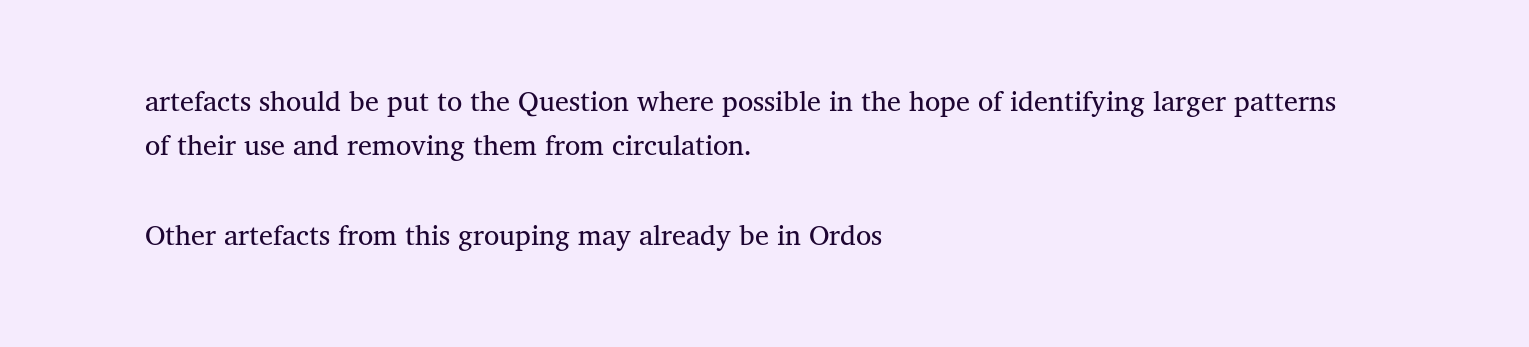artefacts should be put to the Question where possible in the hope of identifying larger patterns of their use and removing them from circulation.

Other artefacts from this grouping may already be in Ordos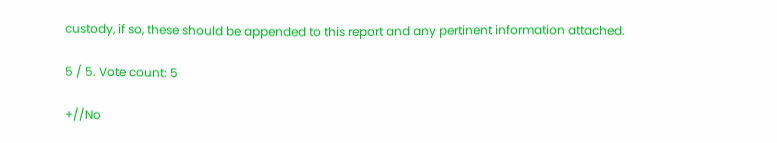custody, if so, these should be appended to this report and any pertinent information attached.

5 / 5. Vote count: 5

+//No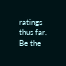ratings thus far. Be the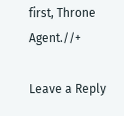first, Throne Agent.//+

Leave a Reply